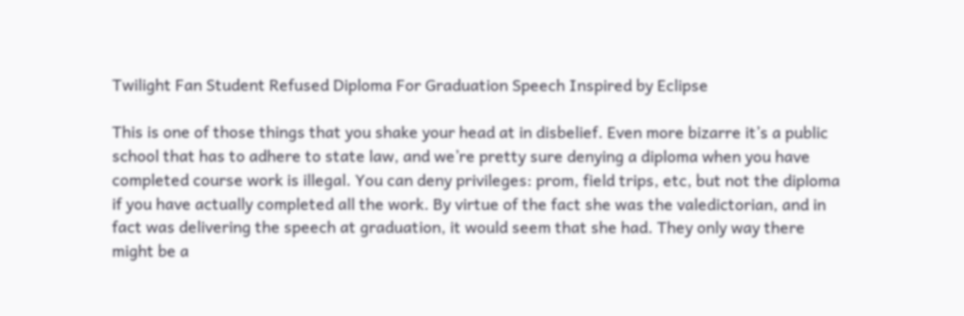Twilight Fan Student Refused Diploma For Graduation Speech Inspired by Eclipse

This is one of those things that you shake your head at in disbelief. Even more bizarre it’s a public school that has to adhere to state law, and we’re pretty sure denying a diploma when you have completed course work is illegal. You can deny privileges: prom, field trips, etc, but not the diploma if you have actually completed all the work. By virtue of the fact she was the valedictorian, and in fact was delivering the speech at graduation, it would seem that she had. They only way there might be a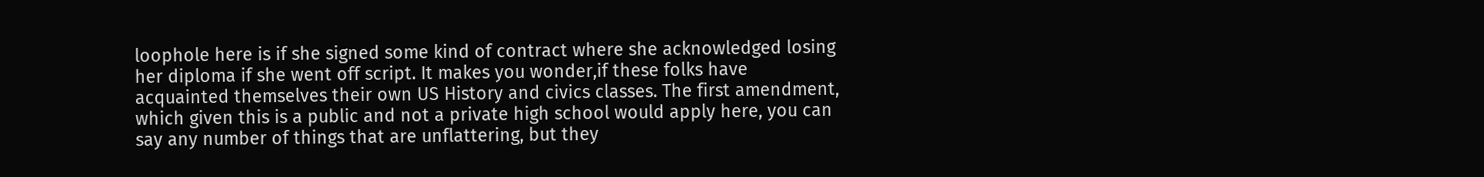loophole here is if she signed some kind of contract where she acknowledged losing her diploma if she went off script. It makes you wonder,if these folks have acquainted themselves their own US History and civics classes. The first amendment, which given this is a public and not a private high school would apply here, you can say any number of things that are unflattering, but they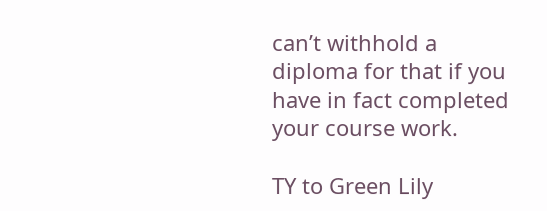can’t withhold a diploma for that if you have in fact completed your course work.

TY to Green Lily